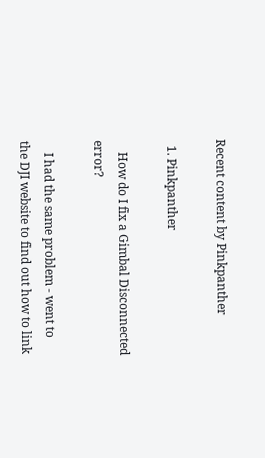Recent content by Pinkpanther

  1. Pinkpanther

    How do I fix a Gimbal Disconnected error?

    I had the same problem - went to the DJI website to find out how to link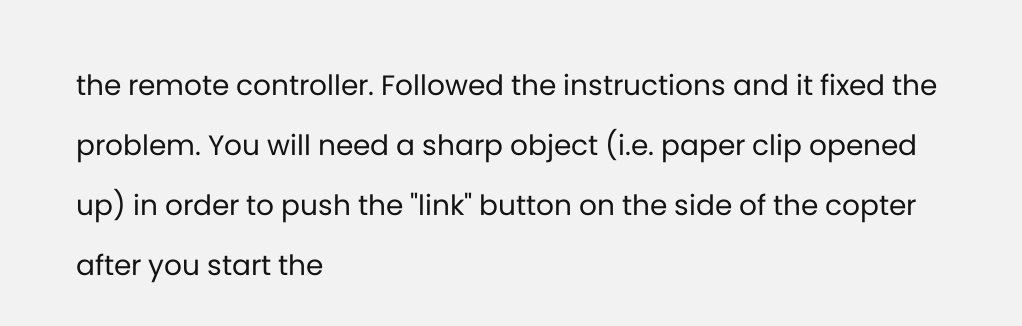the remote controller. Followed the instructions and it fixed the problem. You will need a sharp object (i.e. paper clip opened up) in order to push the "link" button on the side of the copter after you start the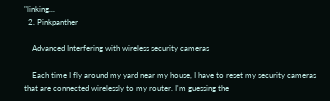"linking...
  2. Pinkpanther

    Advanced Interfering with wireless security cameras

    Each time I fly around my yard near my house, I have to reset my security cameras that are connected wirelessly to my router. I'm guessing the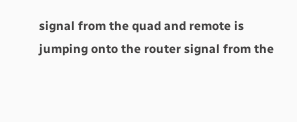signal from the quad and remote is jumping onto the router signal from the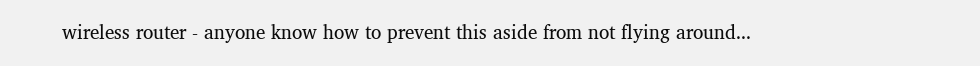wireless router - anyone know how to prevent this aside from not flying around...